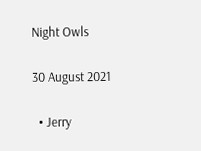Night Owls

30 August 2021

  • Jerry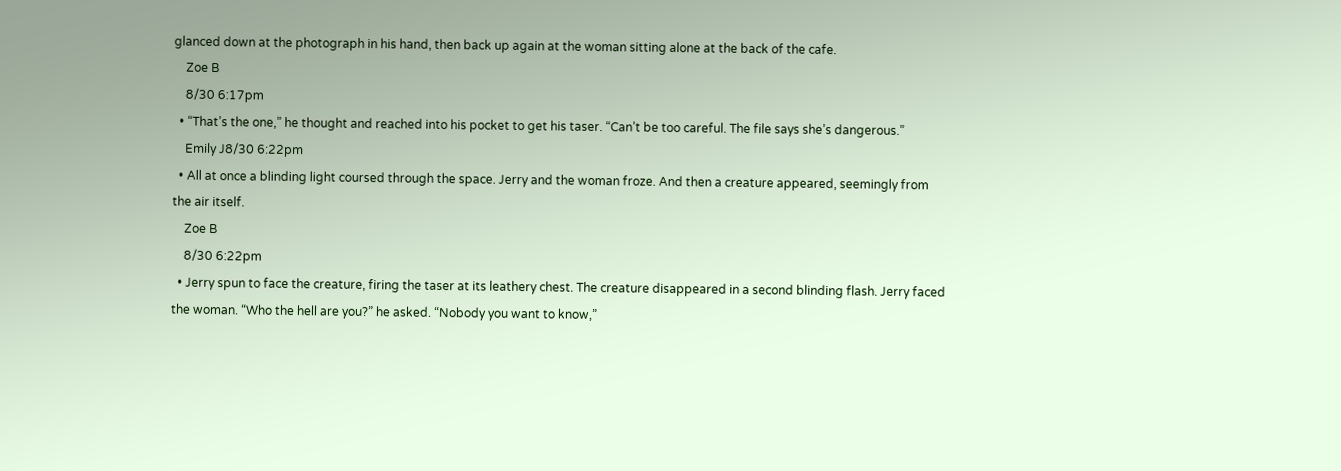glanced down at the photograph in his hand, then back up again at the woman sitting alone at the back of the cafe.
    Zoe B
    8/30 6:17pm
  • “That’s the one,” he thought and reached into his pocket to get his taser. “Can’t be too careful. The file says she’s dangerous.”
    Emily J8/30 6:22pm
  • All at once a blinding light coursed through the space. Jerry and the woman froze. And then a creature appeared, seemingly from the air itself.
    Zoe B
    8/30 6:22pm
  • Jerry spun to face the creature, firing the taser at its leathery chest. The creature disappeared in a second blinding flash. Jerry faced the woman. “Who the hell are you?” he asked. “Nobody you want to know,”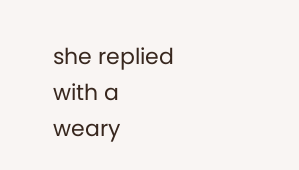she replied with a weary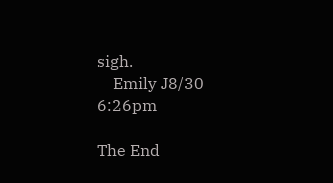sigh.
    Emily J8/30 6:26pm

The End